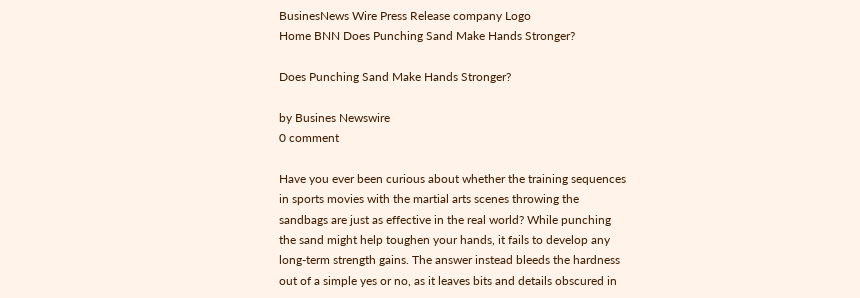BusinesNews Wire Press Release company Logo
Home BNN Does Punching Sand Make Hands Stronger?

Does Punching Sand Make Hands Stronger?

by Busines Newswire
0 comment

Have you ever been curious about whether the training sequences in sports movies with the martial arts scenes throwing the sandbags are just as effective in the real world? While punching the sand might help toughen your hands, it fails to develop any long-term strength gains. The answer instead bleeds the hardness out of a simple yes or no, as it leaves bits and details obscured in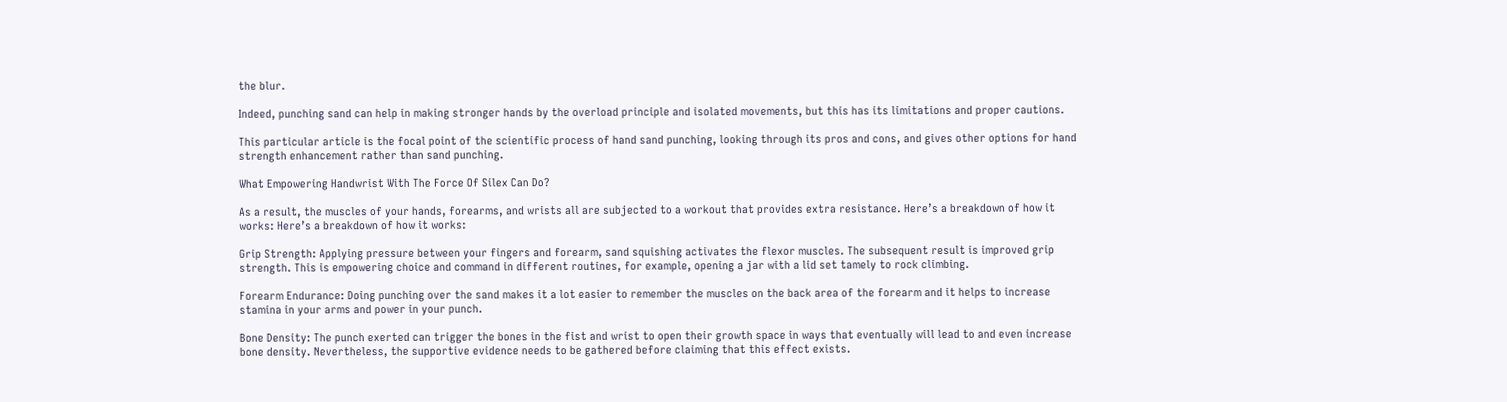the blur.

Indeed, punching sand can help in making stronger hands by the overload principle and isolated movements, but this has its limitations and proper cautions.

This particular article is the focal point of the scientific process of hand sand punching, looking through its pros and cons, and gives other options for hand strength enhancement rather than sand punching.

What Empowering Handwrist With The Force Of Silex Can Do?

As a result, the muscles of your hands, forearms, and wrists all are subjected to a workout that provides extra resistance. Here’s a breakdown of how it works: Here’s a breakdown of how it works:

Grip Strength: Applying pressure between your fingers and forearm, sand squishing activates the flexor muscles. The subsequent result is improved grip strength. This is empowering choice and command in different routines, for example, opening a jar with a lid set tamely to rock climbing.

Forearm Endurance: Doing punching over the sand makes it a lot easier to remember the muscles on the back area of the forearm and it helps to increase stamina in your arms and power in your punch.

Bone Density: The punch exerted can trigger the bones in the fist and wrist to open their growth space in ways that eventually will lead to and even increase bone density. Nevertheless, the supportive evidence needs to be gathered before claiming that this effect exists.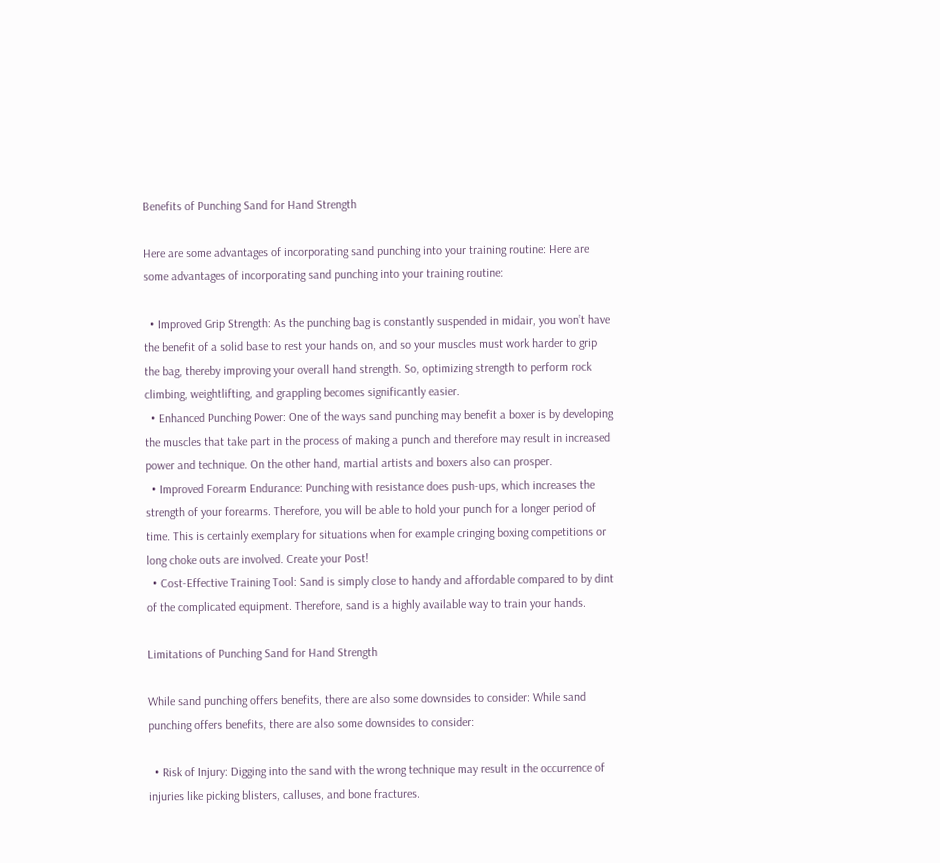Benefits of Punching Sand for Hand Strength

Here are some advantages of incorporating sand punching into your training routine: Here are some advantages of incorporating sand punching into your training routine:

  • Improved Grip Strength: As the punching bag is constantly suspended in midair, you won’t have the benefit of a solid base to rest your hands on, and so your muscles must work harder to grip the bag, thereby improving your overall hand strength. So, optimizing strength to perform rock climbing, weightlifting, and grappling becomes significantly easier.
  • Enhanced Punching Power: One of the ways sand punching may benefit a boxer is by developing the muscles that take part in the process of making a punch and therefore may result in increased power and technique. On the other hand, martial artists and boxers also can prosper.
  • Improved Forearm Endurance: Punching with resistance does push-ups, which increases the strength of your forearms. Therefore, you will be able to hold your punch for a longer period of time. This is certainly exemplary for situations when for example cringing boxing competitions or long choke outs are involved. Create your Post!
  • Cost-Effective Training Tool: Sand is simply close to handy and affordable compared to by dint of the complicated equipment. Therefore, sand is a highly available way to train your hands.

Limitations of Punching Sand for Hand Strength

While sand punching offers benefits, there are also some downsides to consider: While sand punching offers benefits, there are also some downsides to consider:

  • Risk of Injury: Digging into the sand with the wrong technique may result in the occurrence of injuries like picking blisters, calluses, and bone fractures.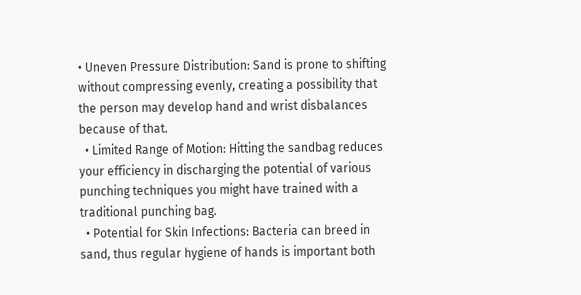• Uneven Pressure Distribution: Sand is prone to shifting without compressing evenly, creating a possibility that the person may develop hand and wrist disbalances because of that.
  • Limited Range of Motion: Hitting the sandbag reduces your efficiency in discharging the potential of various punching techniques you might have trained with a traditional punching bag.
  • Potential for Skin Infections: Bacteria can breed in sand, thus regular hygiene of hands is important both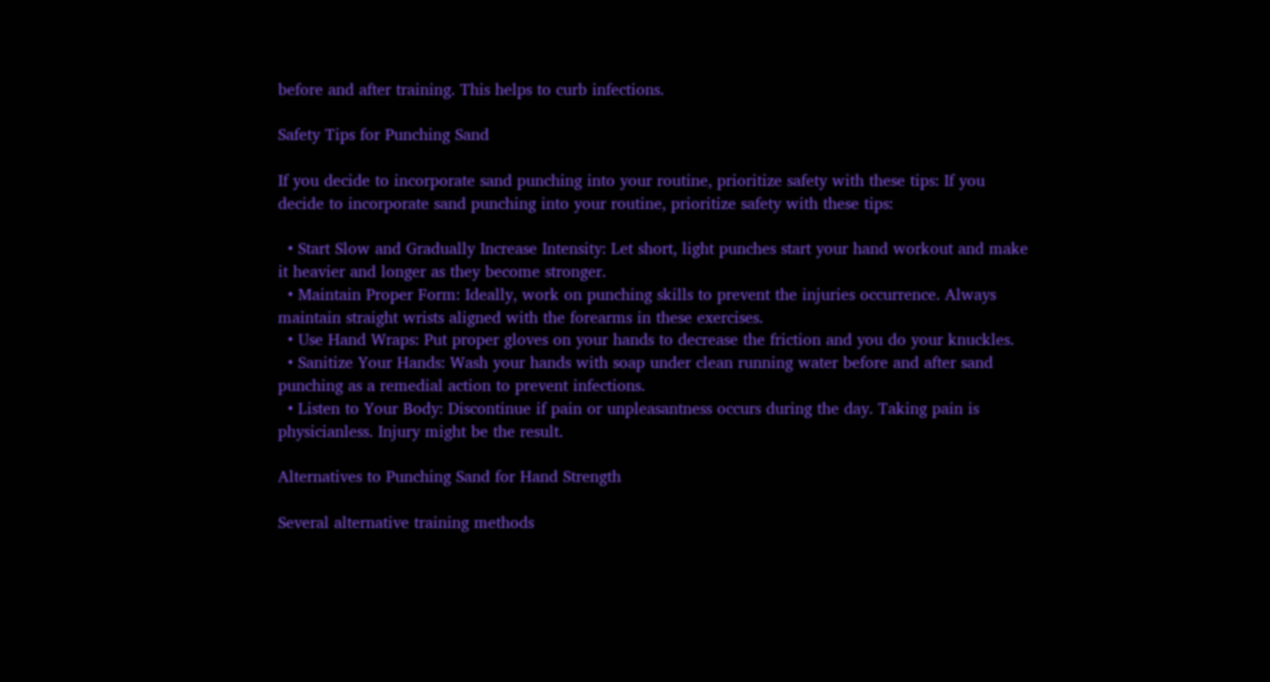before and after training. This helps to curb infections.

Safety Tips for Punching Sand

If you decide to incorporate sand punching into your routine, prioritize safety with these tips: If you decide to incorporate sand punching into your routine, prioritize safety with these tips:

  • Start Slow and Gradually Increase Intensity: Let short, light punches start your hand workout and make it heavier and longer as they become stronger.
  • Maintain Proper Form: Ideally, work on punching skills to prevent the injuries occurrence. Always maintain straight wrists aligned with the forearms in these exercises.
  • Use Hand Wraps: Put proper gloves on your hands to decrease the friction and you do your knuckles.
  • Sanitize Your Hands: Wash your hands with soap under clean running water before and after sand punching as a remedial action to prevent infections.
  • Listen to Your Body: Discontinue if pain or unpleasantness occurs during the day. Taking pain is physicianless. Injury might be the result.

Alternatives to Punching Sand for Hand Strength

Several alternative training methods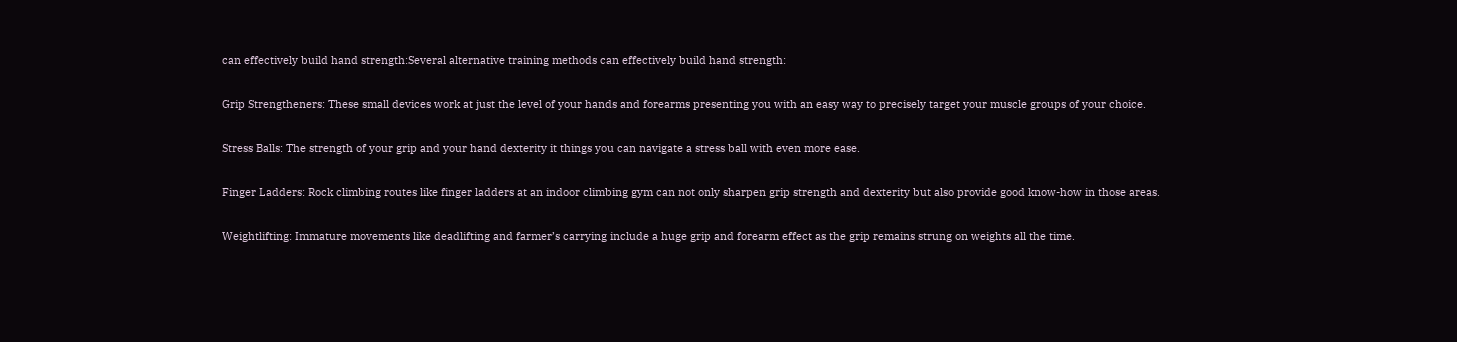can effectively build hand strength:Several alternative training methods can effectively build hand strength:

Grip Strengtheners: These small devices work at just the level of your hands and forearms presenting you with an easy way to precisely target your muscle groups of your choice.

Stress Balls: The strength of your grip and your hand dexterity it things you can navigate a stress ball with even more ease.

Finger Ladders: Rock climbing routes like finger ladders at an indoor climbing gym can not only sharpen grip strength and dexterity but also provide good know-how in those areas.

Weightlifting: Immature movements like deadlifting and farmer’s carrying include a huge grip and forearm effect as the grip remains strung on weights all the time.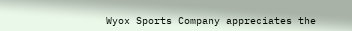Wyox Sports Company appreciates the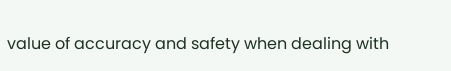value of accuracy and safety when dealing with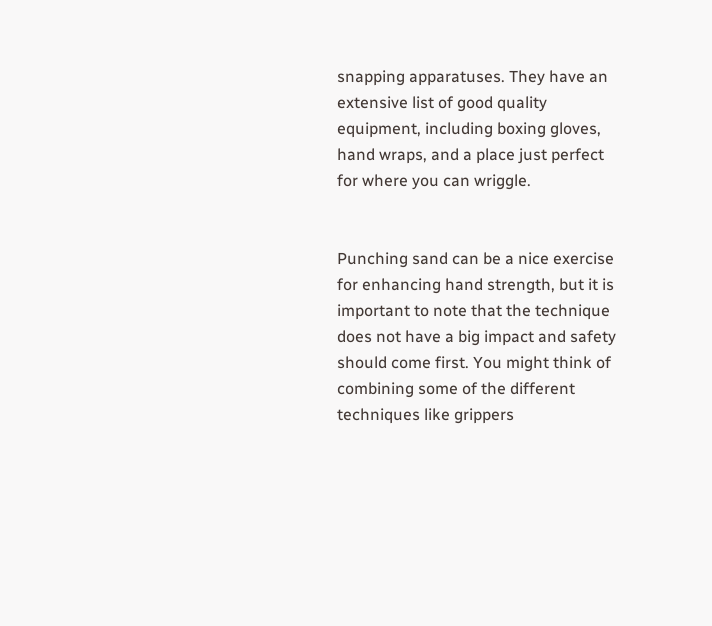snapping apparatuses. They have an extensive list of good quality equipment, including boxing gloves, hand wraps, and a place just perfect for where you can wriggle.


Punching sand can be a nice exercise for enhancing hand strength, but it is important to note that the technique does not have a big impact and safety should come first. You might think of combining some of the different techniques like grippers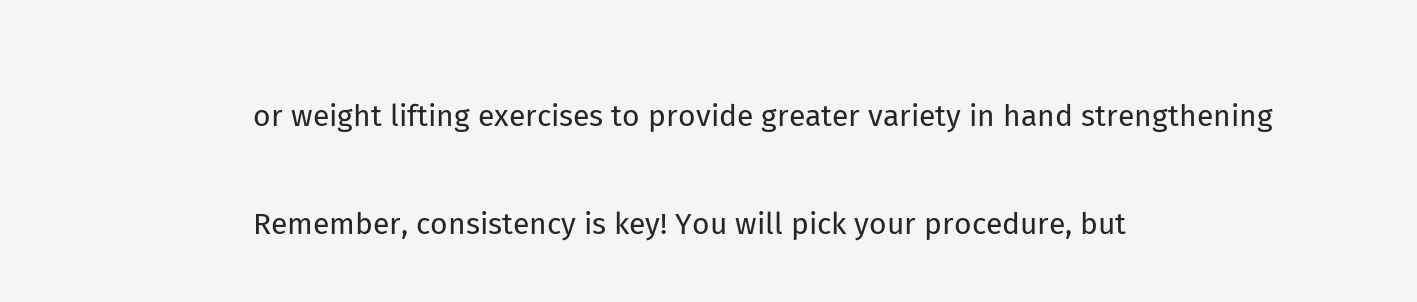or weight lifting exercises to provide greater variety in hand strengthening

Remember, consistency is key! You will pick your procedure, but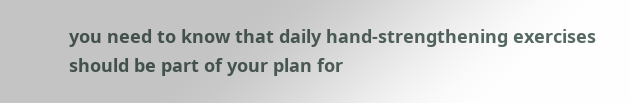you need to know that daily hand-strengthening exercises should be part of your plan for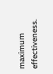maximum effectiveness.